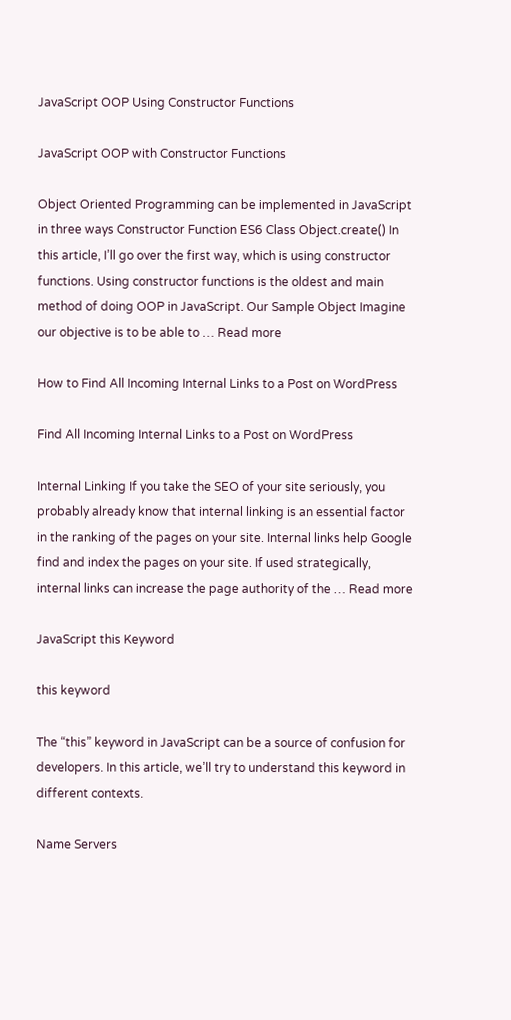JavaScript OOP Using Constructor Functions

JavaScript OOP with Constructor Functions

Object Oriented Programming can be implemented in JavaScript in three ways Constructor Function ES6 Class Object.create() In this article, I’ll go over the first way, which is using constructor functions. Using constructor functions is the oldest and main method of doing OOP in JavaScript. Our Sample Object Imagine our objective is to be able to … Read more

How to Find All Incoming Internal Links to a Post on WordPress

Find All Incoming Internal Links to a Post on WordPress

Internal Linking If you take the SEO of your site seriously, you probably already know that internal linking is an essential factor in the ranking of the pages on your site. Internal links help Google find and index the pages on your site. If used strategically, internal links can increase the page authority of the … Read more

JavaScript this Keyword

this keyword

The “this” keyword in JavaScript can be a source of confusion for developers. In this article, we’ll try to understand this keyword in different contexts.

Name Servers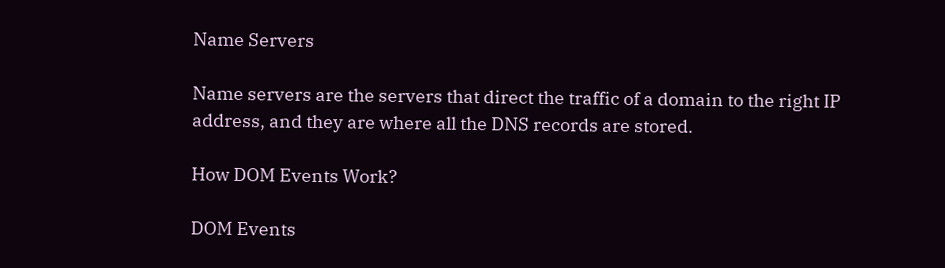Name Servers

Name servers are the servers that direct the traffic of a domain to the right IP address, and they are where all the DNS records are stored.

How DOM Events Work?

DOM Events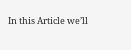In this Article we’ll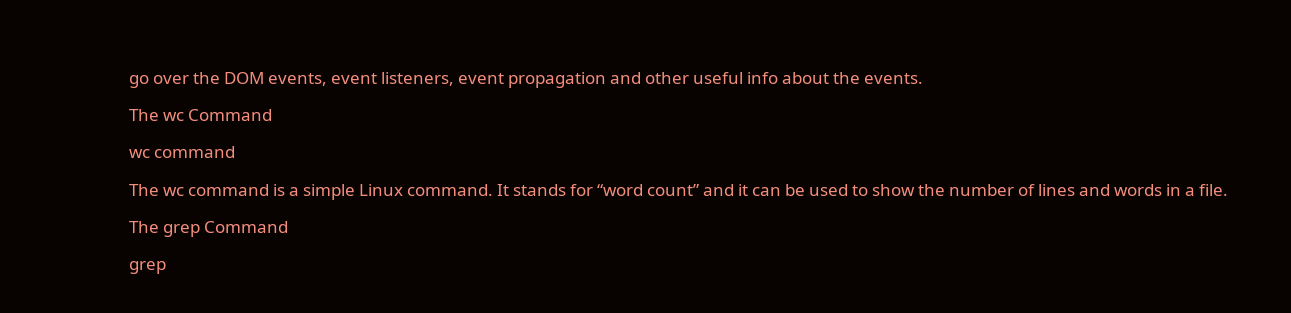go over the DOM events, event listeners, event propagation and other useful info about the events.

The wc Command

wc command

The wc command is a simple Linux command. It stands for “word count” and it can be used to show the number of lines and words in a file.

The grep Command

grep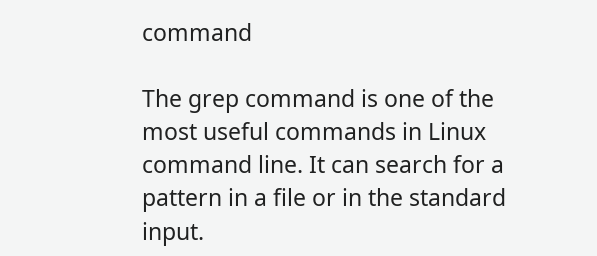command

The grep command is one of the most useful commands in Linux command line. It can search for a pattern in a file or in the standard input.